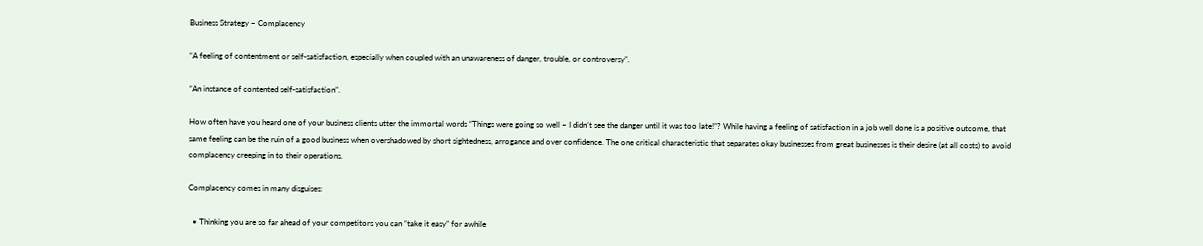Business Strategy – Complacency

“A feeling of contentment or self-satisfaction, especially when coupled with an unawareness of danger, trouble, or controversy”.

“An instance of contented self-satisfaction”.

How often have you heard one of your business clients utter the immortal words “Things were going so well – I didn’t see the danger until it was too late!”? While having a feeling of satisfaction in a job well done is a positive outcome, that same feeling can be the ruin of a good business when overshadowed by short sightedness, arrogance and over confidence. The one critical characteristic that separates okay businesses from great businesses is their desire (at all costs) to avoid complacency creeping in to their operations.

Complacency comes in many disguises:

  • Thinking you are so far ahead of your competitors you can “take it easy” for awhile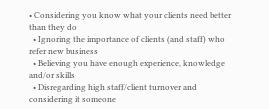• Considering you know what your clients need better than they do
  • Ignoring the importance of clients (and staff) who refer new business
  • Believing you have enough experience, knowledge and/or skills
  • Disregarding high staff/client turnover and considering it someone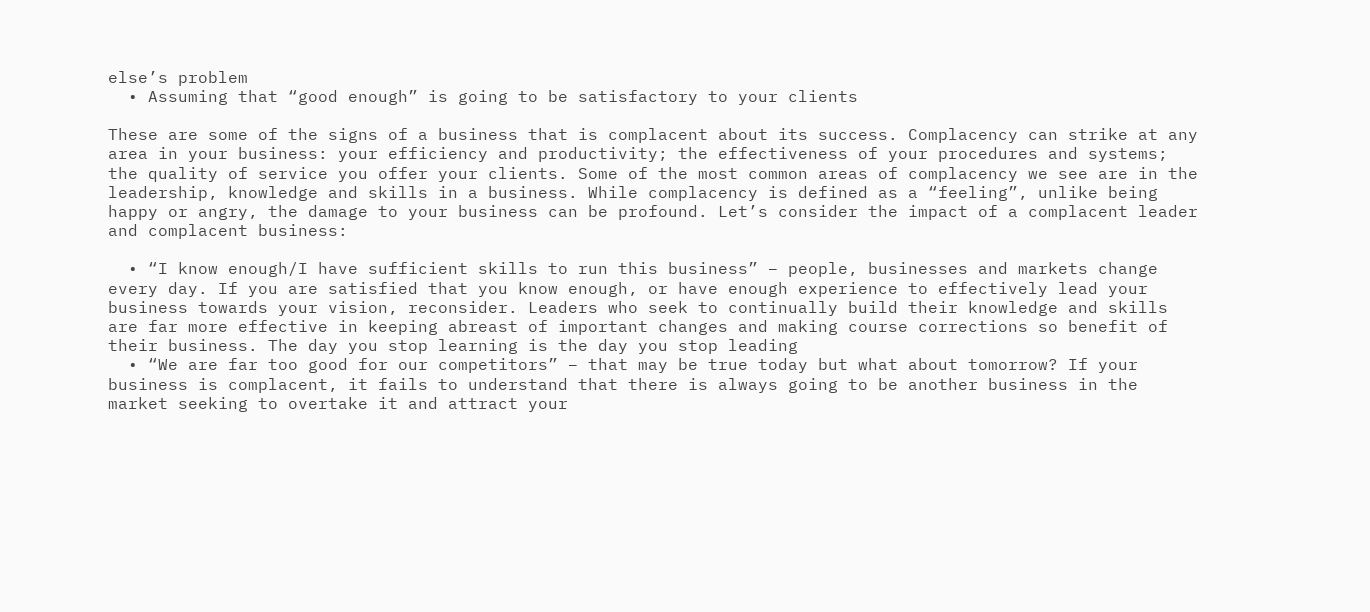else’s problem
  • Assuming that “good enough” is going to be satisfactory to your clients

These are some of the signs of a business that is complacent about its success. Complacency can strike at any area in your business: your efficiency and productivity; the effectiveness of your procedures and systems; the quality of service you offer your clients. Some of the most common areas of complacency we see are in the leadership, knowledge and skills in a business. While complacency is defined as a “feeling”, unlike being happy or angry, the damage to your business can be profound. Let’s consider the impact of a complacent leader and complacent business:

  • “I know enough/I have sufficient skills to run this business” – people, businesses and markets change every day. If you are satisfied that you know enough, or have enough experience to effectively lead your business towards your vision, reconsider. Leaders who seek to continually build their knowledge and skills are far more effective in keeping abreast of important changes and making course corrections so benefit of their business. The day you stop learning is the day you stop leading
  • “We are far too good for our competitors” – that may be true today but what about tomorrow? If your business is complacent, it fails to understand that there is always going to be another business in the market seeking to overtake it and attract your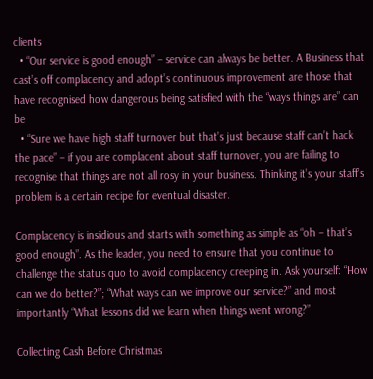clients
  • “Our service is good enough” – service can always be better. A Business that cast’s off complacency and adopt’s continuous improvement are those that have recognised how dangerous being satisfied with the “ways things are” can be
  • “Sure we have high staff turnover but that’s just because staff can’t hack the pace” – if you are complacent about staff turnover, you are failing to recognise that things are not all rosy in your business. Thinking it’s your staff’s problem is a certain recipe for eventual disaster.

Complacency is insidious and starts with something as simple as “oh – that’s good enough”. As the leader, you need to ensure that you continue to challenge the status quo to avoid complacency creeping in. Ask yourself: “How can we do better?”; “What ways can we improve our service?” and most importantly “What lessons did we learn when things went wrong?”

Collecting Cash Before Christmas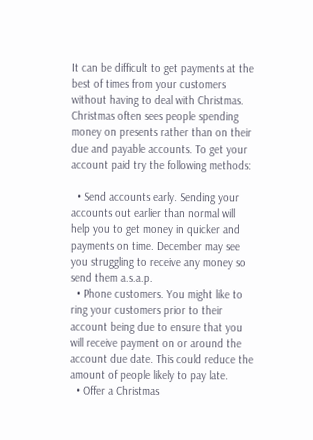It can be difficult to get payments at the best of times from your customers without having to deal with Christmas. Christmas often sees people spending money on presents rather than on their due and payable accounts. To get your account paid try the following methods:

  • Send accounts early. Sending your accounts out earlier than normal will help you to get money in quicker and payments on time. December may see you struggling to receive any money so send them a.s.a.p.
  • Phone customers. You might like to ring your customers prior to their account being due to ensure that you will receive payment on or around the account due date. This could reduce the amount of people likely to pay late.
  • Offer a Christmas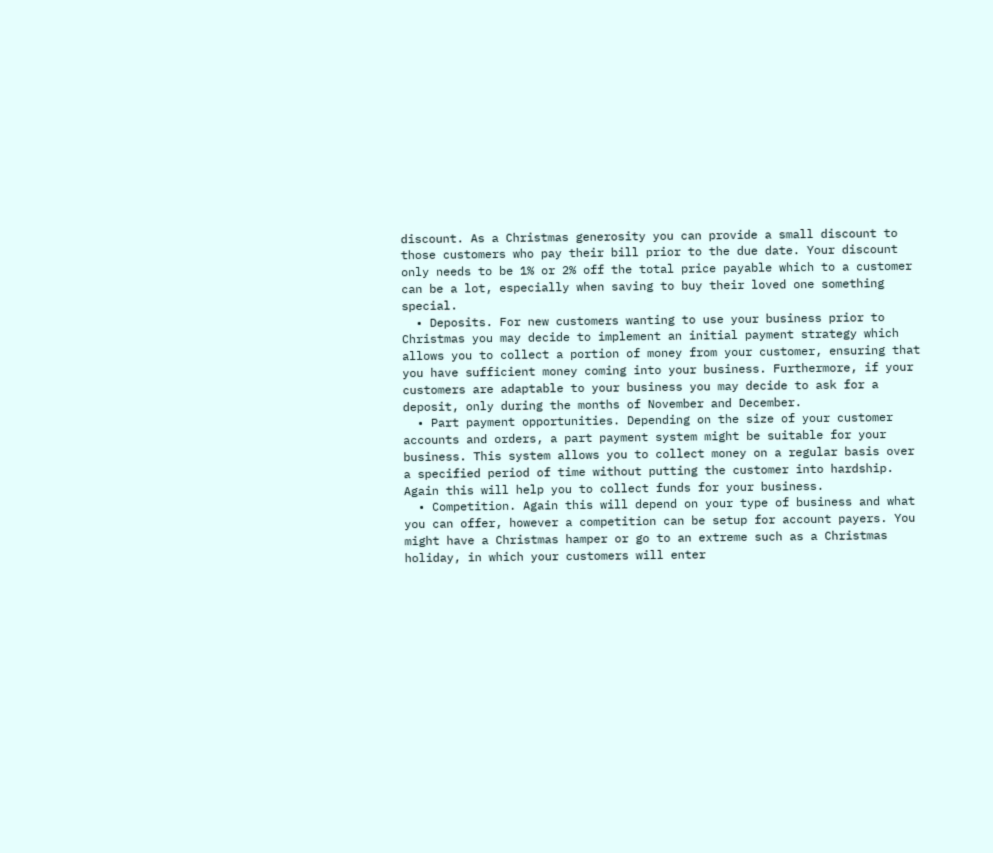discount. As a Christmas generosity you can provide a small discount to those customers who pay their bill prior to the due date. Your discount only needs to be 1% or 2% off the total price payable which to a customer can be a lot, especially when saving to buy their loved one something special.
  • Deposits. For new customers wanting to use your business prior to Christmas you may decide to implement an initial payment strategy which allows you to collect a portion of money from your customer, ensuring that you have sufficient money coming into your business. Furthermore, if your customers are adaptable to your business you may decide to ask for a deposit, only during the months of November and December.
  • Part payment opportunities. Depending on the size of your customer accounts and orders, a part payment system might be suitable for your business. This system allows you to collect money on a regular basis over a specified period of time without putting the customer into hardship. Again this will help you to collect funds for your business.
  • Competition. Again this will depend on your type of business and what you can offer, however a competition can be setup for account payers. You might have a Christmas hamper or go to an extreme such as a Christmas holiday, in which your customers will enter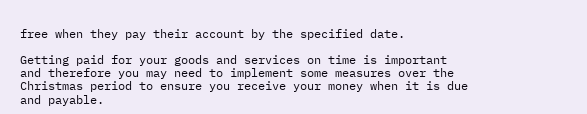free when they pay their account by the specified date.

Getting paid for your goods and services on time is important and therefore you may need to implement some measures over the Christmas period to ensure you receive your money when it is due and payable.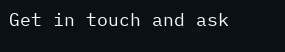Get in touch and ask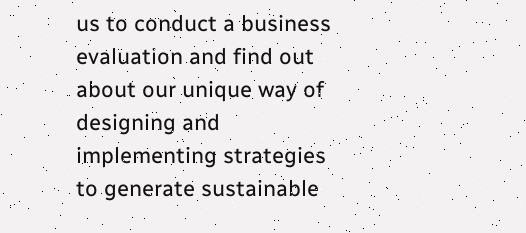us to conduct a business evaluation and find out about our unique way of designing and implementing strategies to generate sustainable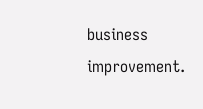business improvement.